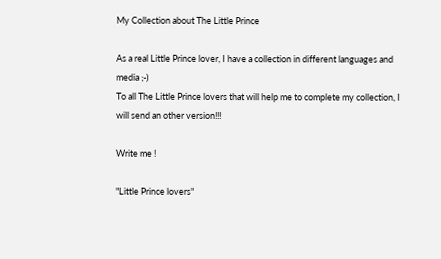My Collection about The Little Prince

As a real Little Prince lover, I have a collection in different languages and media ;-)
To all The Little Prince lovers that will help me to complete my collection, I will send an other version!!!

Write me !

"Little Prince lovers"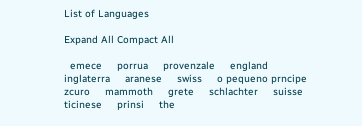List of Languages

Expand All Compact All

  emece     porrua     provenzale     england     inglaterra     aranese     swiss     o pequeno prncipe     zcuro     mammoth     grete     schlachter     suisse     ticinese     prinsi     the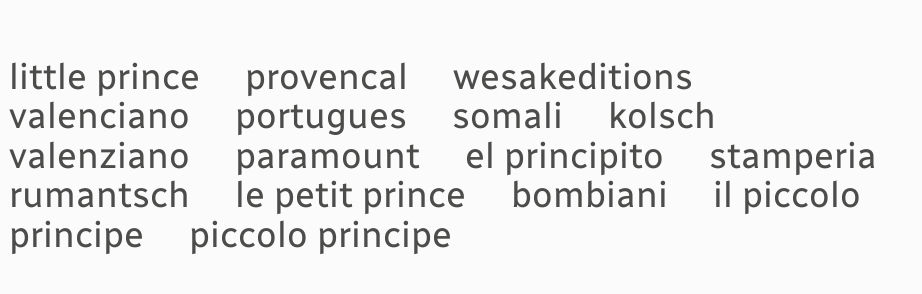little prince     provencal     wesakeditions     valenciano     portugues     somali     kolsch     valenziano     paramount     el principito     stamperia     rumantsch     le petit prince     bombiani     il piccolo principe     piccolo principe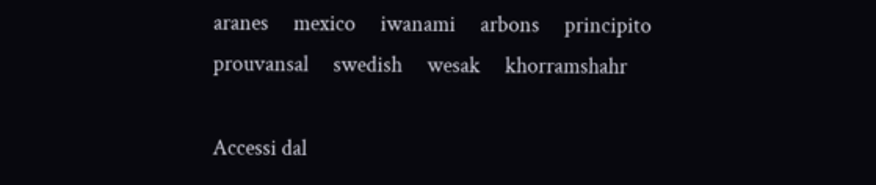aranes     mexico     iwanami     arbons     principito     prouvansal     swedish     wesak     khorramshahr

Accessi dal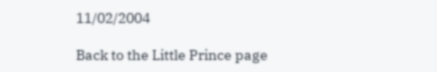11/02/2004

Back to the Little Prince page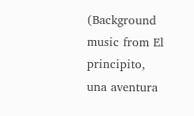(Background music from El principito, una aventura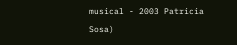musical - 2003 Patricia Sosa)